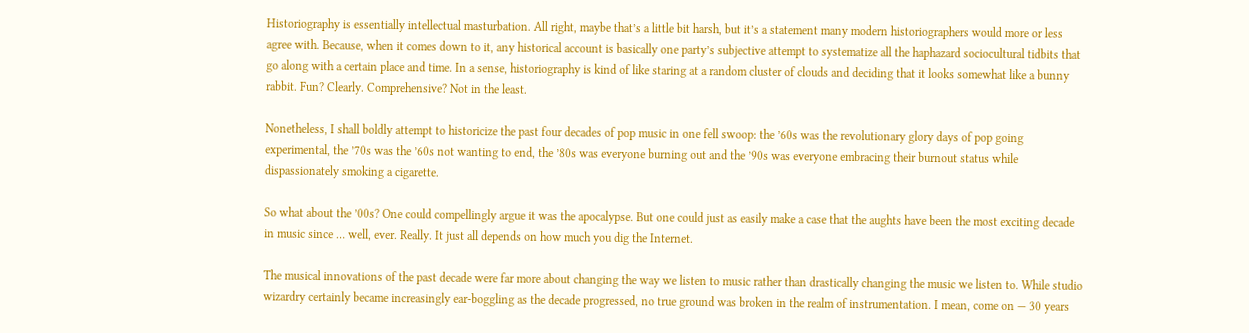Historiography is essentially intellectual masturbation. All right, maybe that’s a little bit harsh, but it’s a statement many modern historiographers would more or less agree with. Because, when it comes down to it, any historical account is basically one party’s subjective attempt to systematize all the haphazard sociocultural tidbits that go along with a certain place and time. In a sense, historiography is kind of like staring at a random cluster of clouds and deciding that it looks somewhat like a bunny rabbit. Fun? Clearly. Comprehensive? Not in the least.

Nonetheless, I shall boldly attempt to historicize the past four decades of pop music in one fell swoop: the ’60s was the revolutionary glory days of pop going experimental, the ’70s was the ’60s not wanting to end, the ’80s was everyone burning out and the ’90s was everyone embracing their burnout status while dispassionately smoking a cigarette.

So what about the ’00s? One could compellingly argue it was the apocalypse. But one could just as easily make a case that the aughts have been the most exciting decade in music since … well, ever. Really. It just all depends on how much you dig the Internet.

The musical innovations of the past decade were far more about changing the way we listen to music rather than drastically changing the music we listen to. While studio wizardry certainly became increasingly ear-boggling as the decade progressed, no true ground was broken in the realm of instrumentation. I mean, come on — 30 years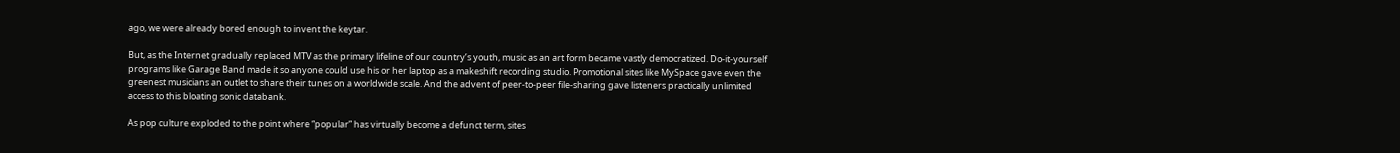ago, we were already bored enough to invent the keytar.

But, as the Internet gradually replaced MTV as the primary lifeline of our country’s youth, music as an art form became vastly democratized. Do-it-yourself programs like Garage Band made it so anyone could use his or her laptop as a makeshift recording studio. Promotional sites like MySpace gave even the greenest musicians an outlet to share their tunes on a worldwide scale. And the advent of peer-to-peer file-sharing gave listeners practically unlimited access to this bloating sonic databank.

As pop culture exploded to the point where “popular” has virtually become a defunct term, sites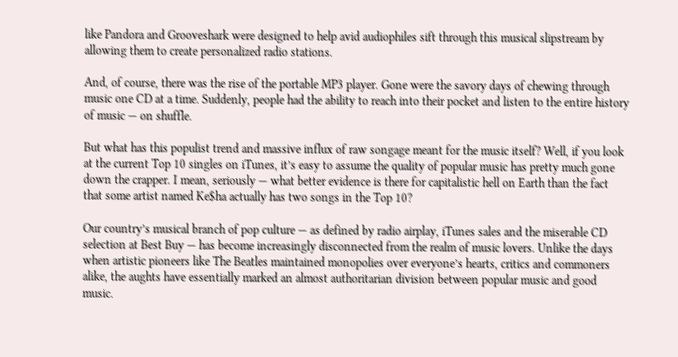like Pandora and Grooveshark were designed to help avid audiophiles sift through this musical slipstream by allowing them to create personalized radio stations.

And, of course, there was the rise of the portable MP3 player. Gone were the savory days of chewing through music one CD at a time. Suddenly, people had the ability to reach into their pocket and listen to the entire history of music — on shuffle.

But what has this populist trend and massive influx of raw songage meant for the music itself? Well, if you look at the current Top 10 singles on iTunes, it’s easy to assume the quality of popular music has pretty much gone down the crapper. I mean, seriously — what better evidence is there for capitalistic hell on Earth than the fact that some artist named Ke$ha actually has two songs in the Top 10?

Our country’s musical branch of pop culture — as defined by radio airplay, iTunes sales and the miserable CD selection at Best Buy — has become increasingly disconnected from the realm of music lovers. Unlike the days when artistic pioneers like The Beatles maintained monopolies over everyone’s hearts, critics and commoners alike, the aughts have essentially marked an almost authoritarian division between popular music and good music.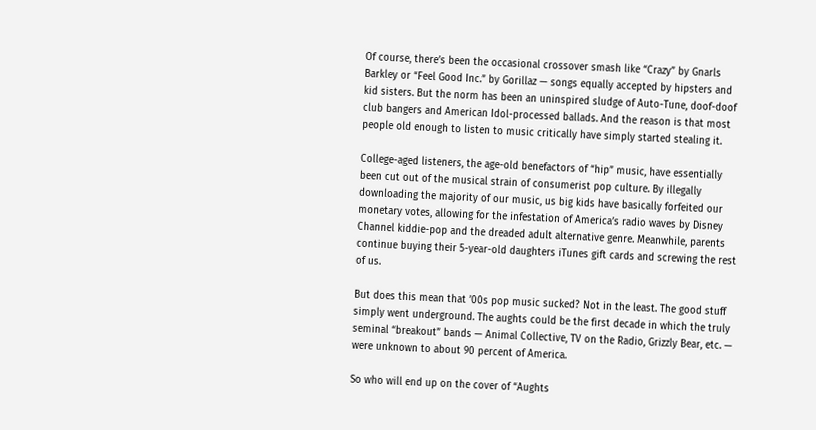Of course, there’s been the occasional crossover smash like “Crazy” by Gnarls Barkley or “Feel Good Inc.” by Gorillaz — songs equally accepted by hipsters and kid sisters. But the norm has been an uninspired sludge of Auto-Tune, doof-doof club bangers and American Idol-processed ballads. And the reason is that most people old enough to listen to music critically have simply started stealing it.

College-aged listeners, the age-old benefactors of “hip” music, have essentially been cut out of the musical strain of consumerist pop culture. By illegally downloading the majority of our music, us big kids have basically forfeited our monetary votes, allowing for the infestation of America’s radio waves by Disney Channel kiddie-pop and the dreaded adult alternative genre. Meanwhile, parents continue buying their 5-year-old daughters iTunes gift cards and screwing the rest of us.

But does this mean that ’00s pop music sucked? Not in the least. The good stuff simply went underground. The aughts could be the first decade in which the truly seminal “breakout” bands — Animal Collective, TV on the Radio, Grizzly Bear, etc. — were unknown to about 90 percent of America.

So who will end up on the cover of “Aughts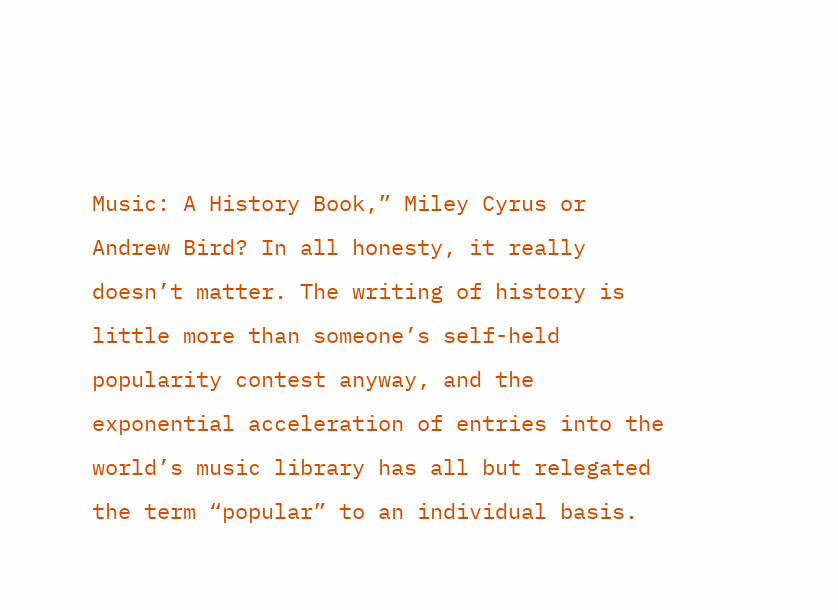Music: A History Book,” Miley Cyrus or Andrew Bird? In all honesty, it really doesn’t matter. The writing of history is little more than someone’s self-held popularity contest anyway, and the exponential acceleration of entries into the world’s music library has all but relegated the term “popular” to an individual basis.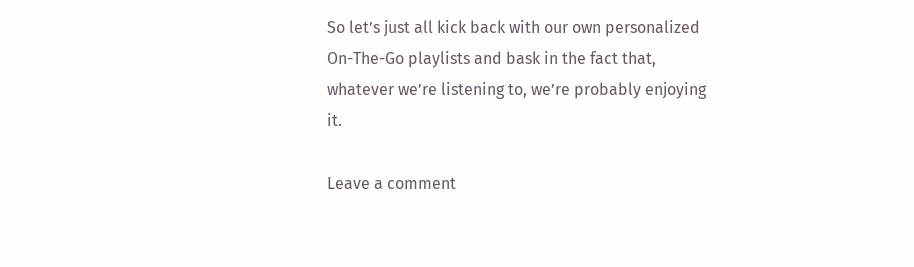So let’s just all kick back with our own personalized On-The-Go playlists and bask in the fact that, whatever we’re listening to, we’re probably enjoying it.

Leave a comment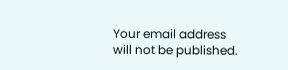Your email address will not be published.